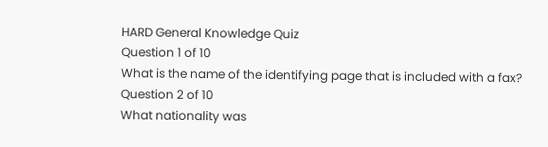HARD General Knowledge Quiz
Question 1 of 10
What is the name of the identifying page that is included with a fax?
Question 2 of 10
What nationality was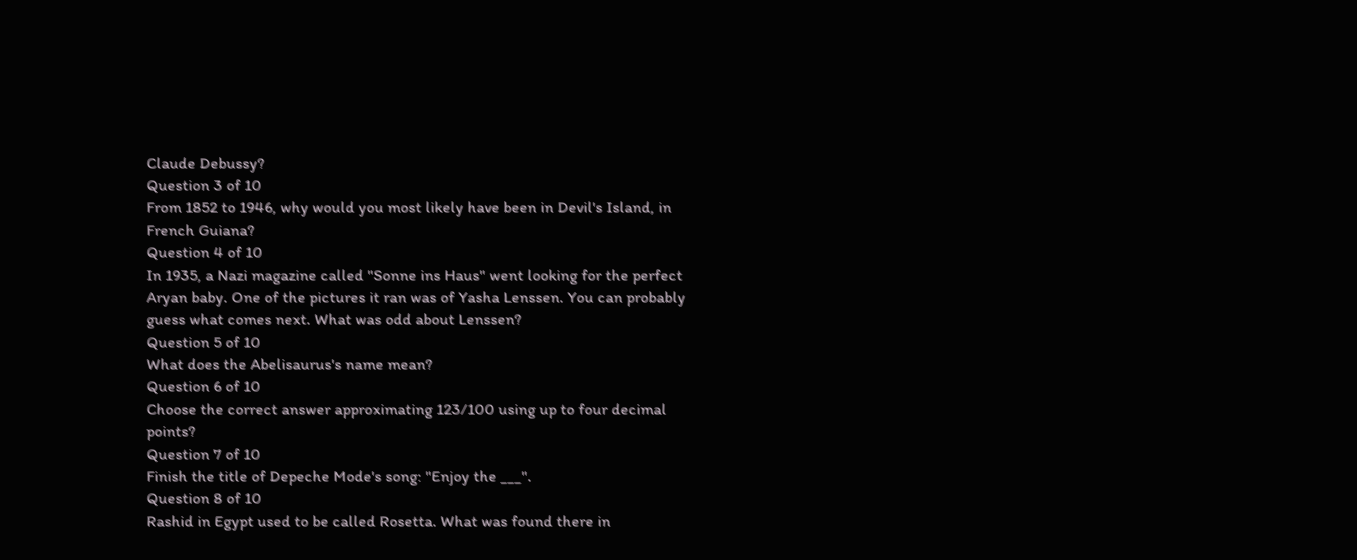Claude Debussy?
Question 3 of 10
From 1852 to 1946, why would you most likely have been in Devil's Island, in French Guiana?
Question 4 of 10
In 1935, a Nazi magazine called "Sonne ins Haus" went looking for the perfect Aryan baby. One of the pictures it ran was of Yasha Lenssen. You can probably guess what comes next. What was odd about Lenssen?
Question 5 of 10
What does the Abelisaurus's name mean?
Question 6 of 10
Choose the correct answer approximating 123/100 using up to four decimal points?
Question 7 of 10
Finish the title of Depeche Mode's song: "Enjoy the ___".
Question 8 of 10
Rashid in Egypt used to be called Rosetta. What was found there in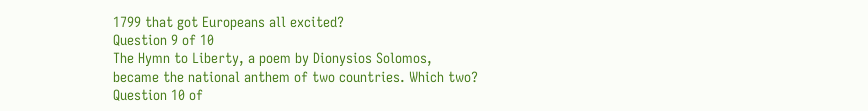1799 that got Europeans all excited?
Question 9 of 10
The Hymn to Liberty, a poem by Dionysios Solomos, became the national anthem of two countries. Which two?
Question 10 of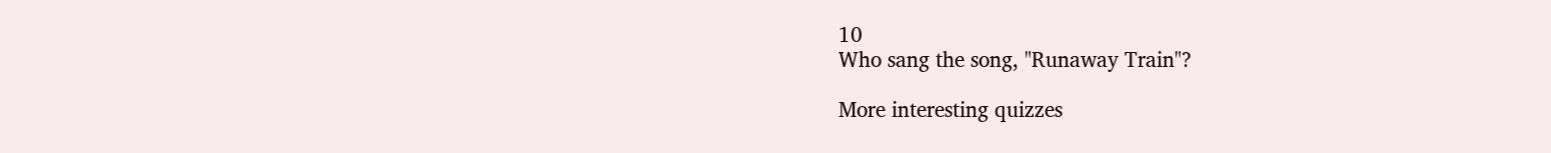10
Who sang the song, "Runaway Train"?

More interesting quizzes